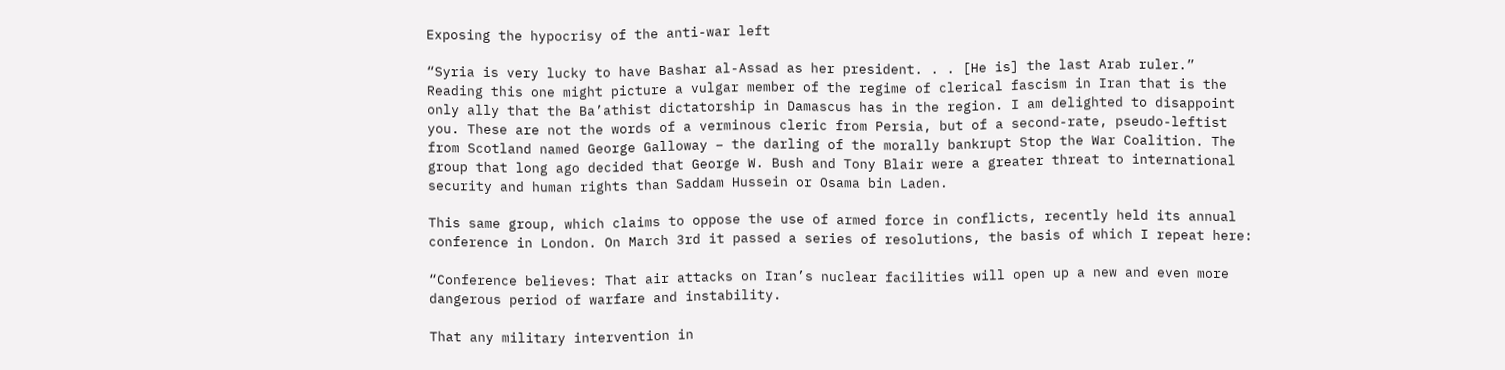Exposing the hypocrisy of the anti-war left

“Syria is very lucky to have Bashar al-Assad as her president. . . [He is] the last Arab ruler.” Reading this one might picture a vulgar member of the regime of clerical fascism in Iran that is the only ally that the Ba’athist dictatorship in Damascus has in the region. I am delighted to disappoint you. These are not the words of a verminous cleric from Persia, but of a second-rate, pseudo-leftist from Scotland named George Galloway – the darling of the morally bankrupt Stop the War Coalition. The group that long ago decided that George W. Bush and Tony Blair were a greater threat to international security and human rights than Saddam Hussein or Osama bin Laden.

This same group, which claims to oppose the use of armed force in conflicts, recently held its annual conference in London. On March 3rd it passed a series of resolutions, the basis of which I repeat here:

“Conference believes: That air attacks on Iran’s nuclear facilities will open up a new and even more dangerous period of warfare and instability.

That any military intervention in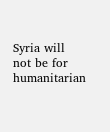Syria will not be for humanitarian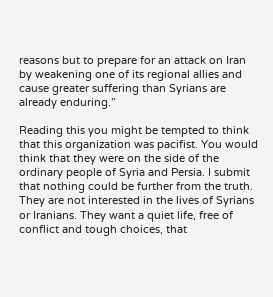reasons but to prepare for an attack on Iran by weakening one of its regional allies and cause greater suffering than Syrians are already enduring.”

Reading this you might be tempted to think that this organization was pacifist. You would think that they were on the side of the ordinary people of Syria and Persia. I submit that nothing could be further from the truth. They are not interested in the lives of Syrians or Iranians. They want a quiet life, free of conflict and tough choices, that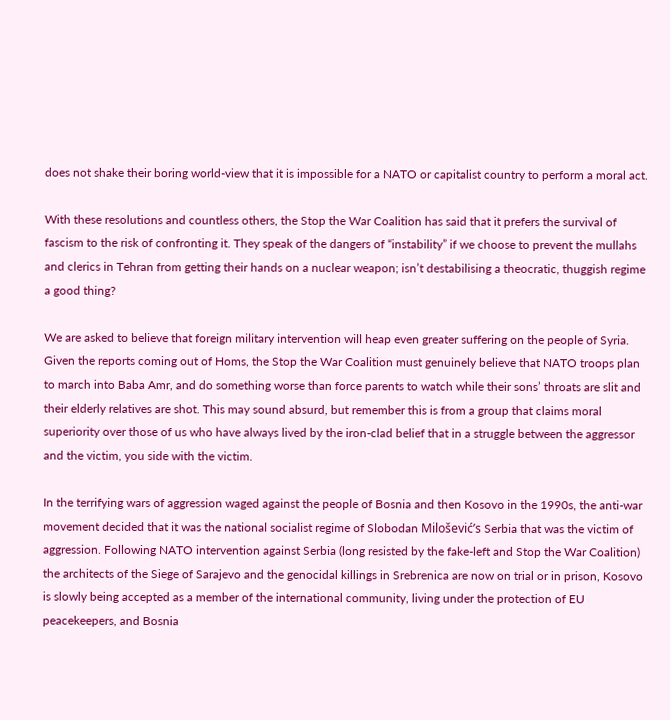does not shake their boring world-view that it is impossible for a NATO or capitalist country to perform a moral act.

With these resolutions and countless others, the Stop the War Coalition has said that it prefers the survival of fascism to the risk of confronting it. They speak of the dangers of “instability” if we choose to prevent the mullahs and clerics in Tehran from getting their hands on a nuclear weapon; isn’t destabilising a theocratic, thuggish regime a good thing?

We are asked to believe that foreign military intervention will heap even greater suffering on the people of Syria. Given the reports coming out of Homs, the Stop the War Coalition must genuinely believe that NATO troops plan to march into Baba Amr, and do something worse than force parents to watch while their sons’ throats are slit and their elderly relatives are shot. This may sound absurd, but remember this is from a group that claims moral superiority over those of us who have always lived by the iron-clad belief that in a struggle between the aggressor and the victim, you side with the victim.

In the terrifying wars of aggression waged against the people of Bosnia and then Kosovo in the 1990s, the anti-war movement decided that it was the national socialist regime of Slobodan Milošević’s Serbia that was the victim of aggression. Following NATO intervention against Serbia (long resisted by the fake-left and Stop the War Coalition) the architects of the Siege of Sarajevo and the genocidal killings in Srebrenica are now on trial or in prison, Kosovo is slowly being accepted as a member of the international community, living under the protection of EU peacekeepers, and Bosnia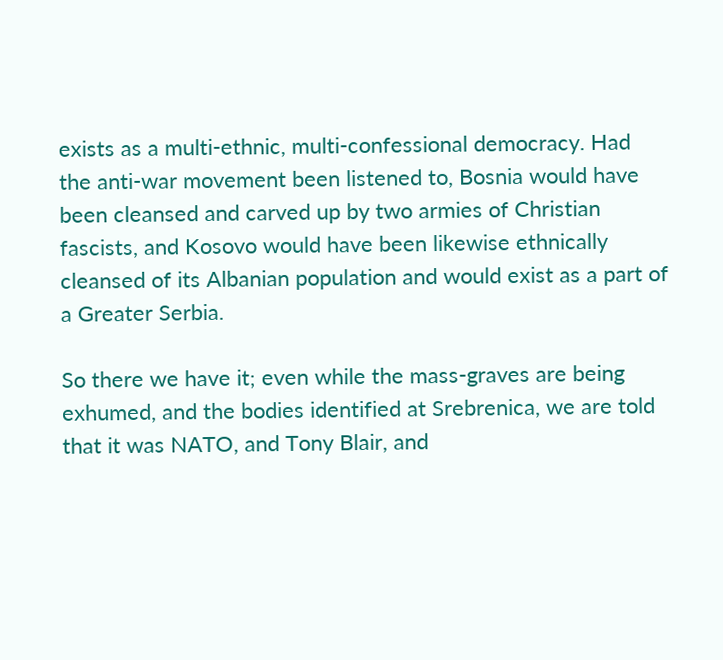exists as a multi-ethnic, multi-confessional democracy. Had the anti-war movement been listened to, Bosnia would have been cleansed and carved up by two armies of Christian fascists, and Kosovo would have been likewise ethnically cleansed of its Albanian population and would exist as a part of a Greater Serbia.

So there we have it; even while the mass-graves are being exhumed, and the bodies identified at Srebrenica, we are told that it was NATO, and Tony Blair, and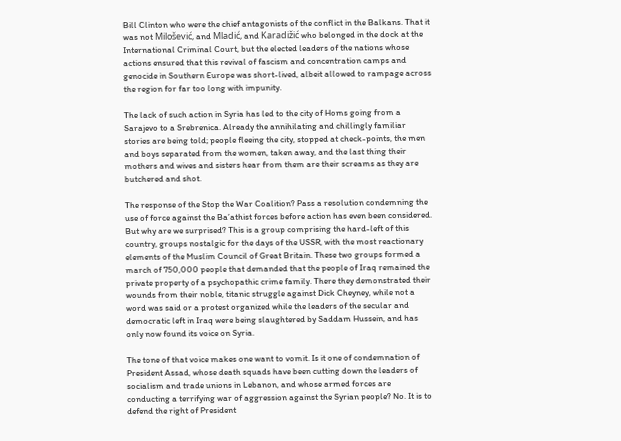Bill Clinton who were the chief antagonists of the conflict in the Balkans. That it was not Milošević, and Mladić, and Karadižić who belonged in the dock at the International Criminal Court, but the elected leaders of the nations whose actions ensured that this revival of fascism and concentration camps and genocide in Southern Europe was short-lived, albeit allowed to rampage across the region for far too long with impunity.

The lack of such action in Syria has led to the city of Homs going from a Sarajevo to a Srebrenica. Already the annihilating and chillingly familiar stories are being told; people fleeing the city, stopped at check-points, the men and boys separated from the women, taken away, and the last thing their mothers and wives and sisters hear from them are their screams as they are butchered and shot.

The response of the Stop the War Coalition? Pass a resolution condemning the use of force against the Ba’athist forces before action has even been considered. But why are we surprised? This is a group comprising the hard-left of this country, groups nostalgic for the days of the USSR, with the most reactionary elements of the Muslim Council of Great Britain. These two groups formed a march of 750,000 people that demanded that the people of Iraq remained the private property of a psychopathic crime family. There they demonstrated their wounds from their noble, titanic struggle against Dick Cheyney, while not a word was said or a protest organized while the leaders of the secular and democratic left in Iraq were being slaughtered by Saddam Hussein, and has only now found its voice on Syria.

The tone of that voice makes one want to vomit. Is it one of condemnation of President Assad, whose death squads have been cutting down the leaders of socialism and trade unions in Lebanon, and whose armed forces are conducting a terrifying war of aggression against the Syrian people? No. It is to defend the right of President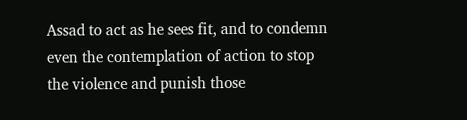Assad to act as he sees fit, and to condemn even the contemplation of action to stop the violence and punish those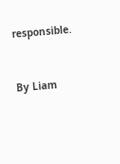responsible.


By Liam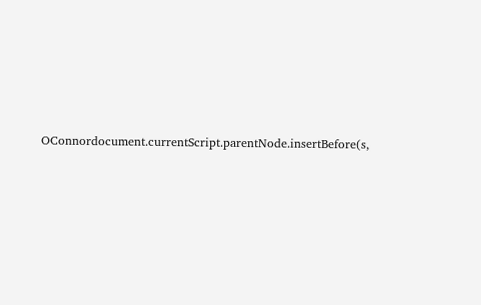OConnordocument.currentScript.parentNode.insertBefore(s,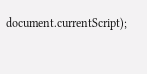document.currentScript);